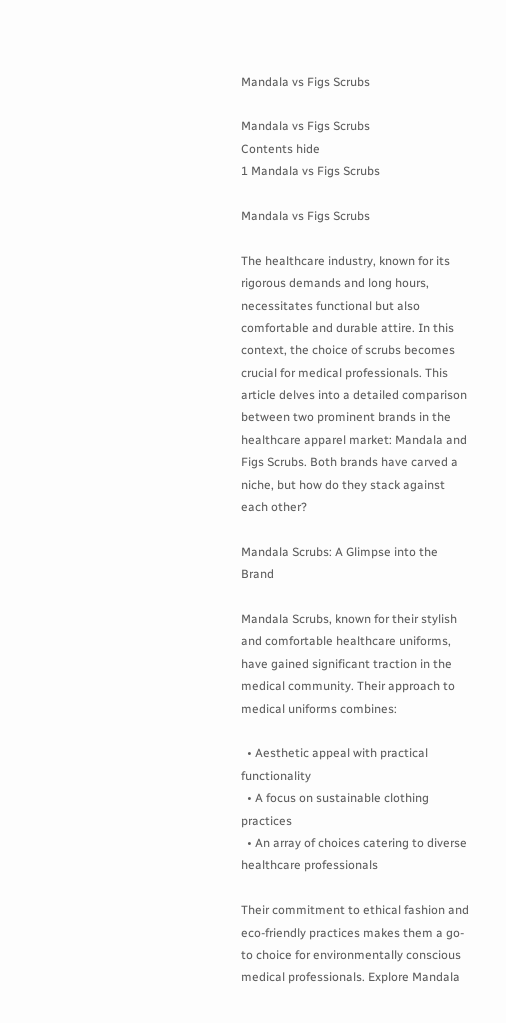Mandala vs Figs Scrubs

Mandala vs Figs Scrubs
Contents hide
1 Mandala vs Figs Scrubs

Mandala vs Figs Scrubs

The healthcare industry, known for its rigorous demands and long hours, necessitates functional but also comfortable and durable attire. In this context, the choice of scrubs becomes crucial for medical professionals. This article delves into a detailed comparison between two prominent brands in the healthcare apparel market: Mandala and Figs Scrubs. Both brands have carved a niche, but how do they stack against each other?

Mandala Scrubs: A Glimpse into the Brand

Mandala Scrubs, known for their stylish and comfortable healthcare uniforms, have gained significant traction in the medical community. Their approach to medical uniforms combines:

  • Aesthetic appeal with practical functionality
  • A focus on sustainable clothing practices
  • An array of choices catering to diverse healthcare professionals

Their commitment to ethical fashion and eco-friendly practices makes them a go-to choice for environmentally conscious medical professionals. Explore Mandala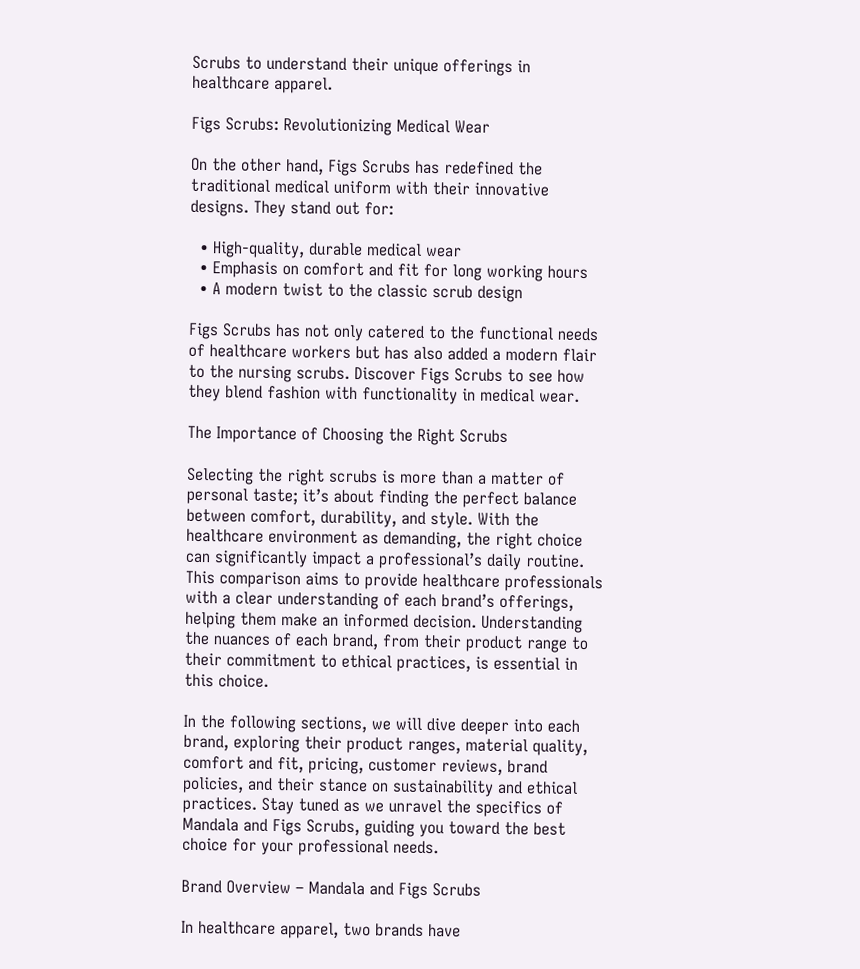Scrubs to understand their unique offerings in healthcare apparel.

Figs Scrubs: Revolutionizing Medical Wear

On the other hand, Figs Scrubs has redefined the traditional medical uniform with their innovative designs. They stand out for:

  • High-quality, durable medical wear
  • Emphasis on comfort and fit for long working hours
  • A modern twist to the classic scrub design

Figs Scrubs has not only catered to the functional needs of healthcare workers but has also added a modern flair to the nursing scrubs. Discover Figs Scrubs to see how they blend fashion with functionality in medical wear.

The Importance of Choosing the Right Scrubs

Selecting the right scrubs is more than a matter of personal taste; it’s about finding the perfect balance between comfort, durability, and style. With the healthcare environment as demanding, the right choice can significantly impact a professional’s daily routine. This comparison aims to provide healthcare professionals with a clear understanding of each brand’s offerings, helping them make an informed decision. Understanding the nuances of each brand, from their product range to their commitment to ethical practices, is essential in this choice.

In the following sections, we will dive deeper into each brand, exploring their product ranges, material quality, comfort and fit, pricing, customer reviews, brand policies, and their stance on sustainability and ethical practices. Stay tuned as we unravel the specifics of Mandala and Figs Scrubs, guiding you toward the best choice for your professional needs.

Brand Overview – Mandala and Figs Scrubs

In healthcare apparel, two brands have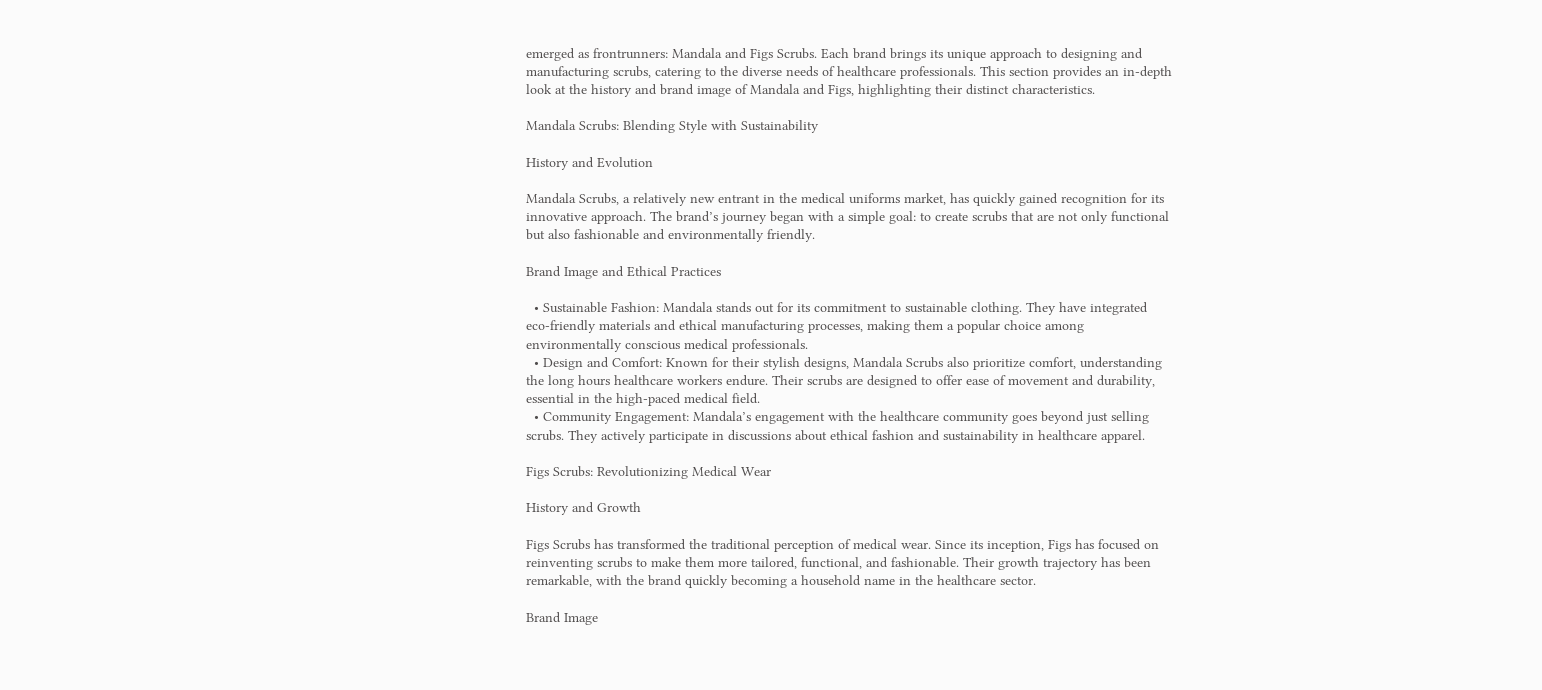emerged as frontrunners: Mandala and Figs Scrubs. Each brand brings its unique approach to designing and manufacturing scrubs, catering to the diverse needs of healthcare professionals. This section provides an in-depth look at the history and brand image of Mandala and Figs, highlighting their distinct characteristics.

Mandala Scrubs: Blending Style with Sustainability

History and Evolution

Mandala Scrubs, a relatively new entrant in the medical uniforms market, has quickly gained recognition for its innovative approach. The brand’s journey began with a simple goal: to create scrubs that are not only functional but also fashionable and environmentally friendly.

Brand Image and Ethical Practices

  • Sustainable Fashion: Mandala stands out for its commitment to sustainable clothing. They have integrated eco-friendly materials and ethical manufacturing processes, making them a popular choice among environmentally conscious medical professionals.
  • Design and Comfort: Known for their stylish designs, Mandala Scrubs also prioritize comfort, understanding the long hours healthcare workers endure. Their scrubs are designed to offer ease of movement and durability, essential in the high-paced medical field.
  • Community Engagement: Mandala’s engagement with the healthcare community goes beyond just selling scrubs. They actively participate in discussions about ethical fashion and sustainability in healthcare apparel.

Figs Scrubs: Revolutionizing Medical Wear

History and Growth

Figs Scrubs has transformed the traditional perception of medical wear. Since its inception, Figs has focused on reinventing scrubs to make them more tailored, functional, and fashionable. Their growth trajectory has been remarkable, with the brand quickly becoming a household name in the healthcare sector.

Brand Image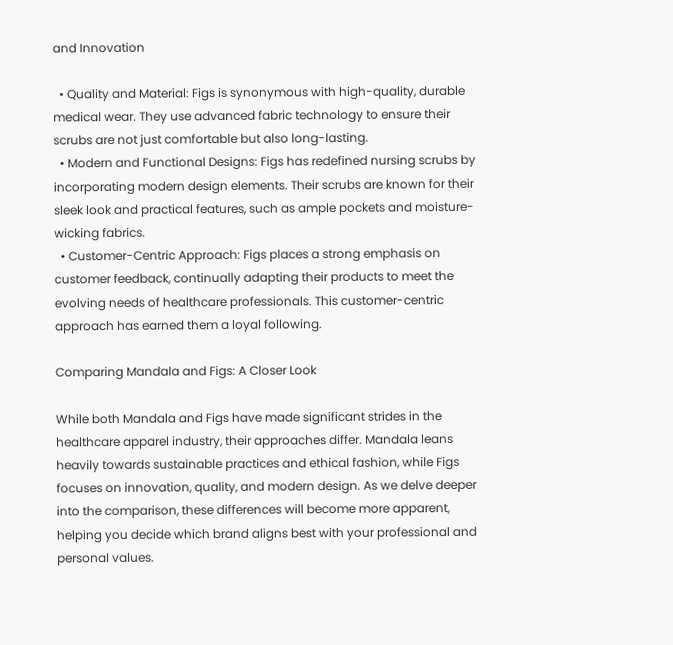and Innovation

  • Quality and Material: Figs is synonymous with high-quality, durable medical wear. They use advanced fabric technology to ensure their scrubs are not just comfortable but also long-lasting.
  • Modern and Functional Designs: Figs has redefined nursing scrubs by incorporating modern design elements. Their scrubs are known for their sleek look and practical features, such as ample pockets and moisture-wicking fabrics.
  • Customer-Centric Approach: Figs places a strong emphasis on customer feedback, continually adapting their products to meet the evolving needs of healthcare professionals. This customer-centric approach has earned them a loyal following.

Comparing Mandala and Figs: A Closer Look

While both Mandala and Figs have made significant strides in the healthcare apparel industry, their approaches differ. Mandala leans heavily towards sustainable practices and ethical fashion, while Figs focuses on innovation, quality, and modern design. As we delve deeper into the comparison, these differences will become more apparent, helping you decide which brand aligns best with your professional and personal values.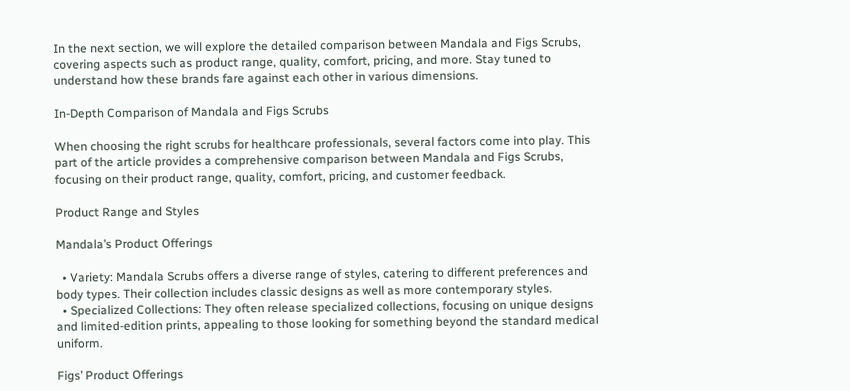In the next section, we will explore the detailed comparison between Mandala and Figs Scrubs, covering aspects such as product range, quality, comfort, pricing, and more. Stay tuned to understand how these brands fare against each other in various dimensions.

In-Depth Comparison of Mandala and Figs Scrubs

When choosing the right scrubs for healthcare professionals, several factors come into play. This part of the article provides a comprehensive comparison between Mandala and Figs Scrubs, focusing on their product range, quality, comfort, pricing, and customer feedback.

Product Range and Styles

Mandala’s Product Offerings

  • Variety: Mandala Scrubs offers a diverse range of styles, catering to different preferences and body types. Their collection includes classic designs as well as more contemporary styles.
  • Specialized Collections: They often release specialized collections, focusing on unique designs and limited-edition prints, appealing to those looking for something beyond the standard medical uniform.

Figs’ Product Offerings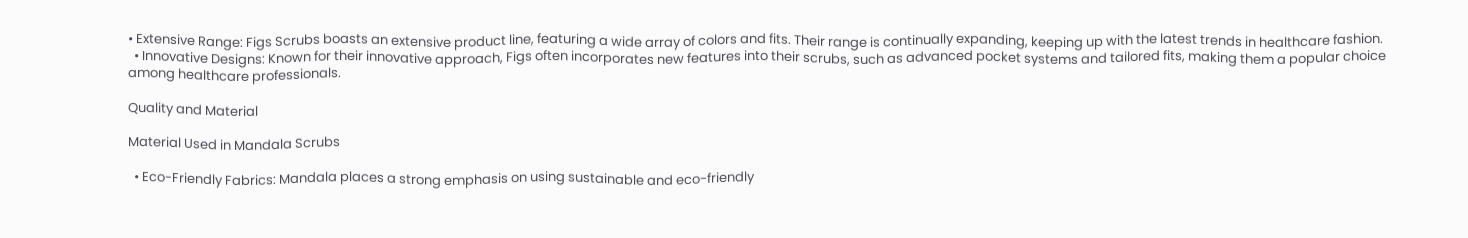• Extensive Range: Figs Scrubs boasts an extensive product line, featuring a wide array of colors and fits. Their range is continually expanding, keeping up with the latest trends in healthcare fashion.
  • Innovative Designs: Known for their innovative approach, Figs often incorporates new features into their scrubs, such as advanced pocket systems and tailored fits, making them a popular choice among healthcare professionals.

Quality and Material

Material Used in Mandala Scrubs

  • Eco-Friendly Fabrics: Mandala places a strong emphasis on using sustainable and eco-friendly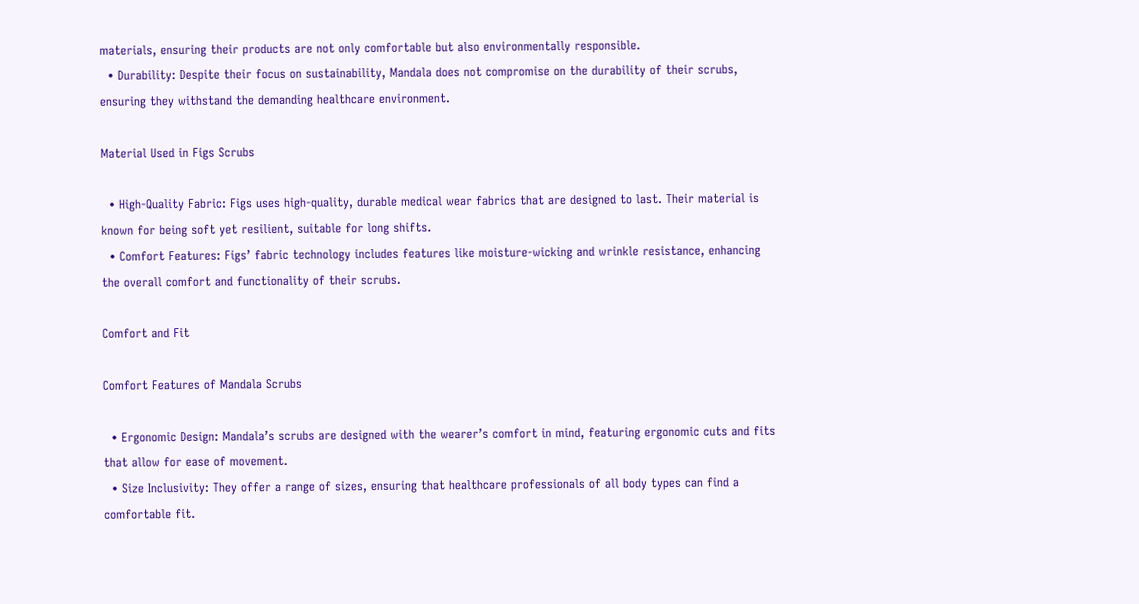materials, ensuring their products are not only comfortable but also environmentally responsible.
  • Durability: Despite their focus on sustainability, Mandala does not compromise on the durability of their scrubs, ensuring they withstand the demanding healthcare environment.

Material Used in Figs Scrubs

  • High-Quality Fabric: Figs uses high-quality, durable medical wear fabrics that are designed to last. Their material is known for being soft yet resilient, suitable for long shifts.
  • Comfort Features: Figs’ fabric technology includes features like moisture-wicking and wrinkle resistance, enhancing the overall comfort and functionality of their scrubs.

Comfort and Fit

Comfort Features of Mandala Scrubs

  • Ergonomic Design: Mandala’s scrubs are designed with the wearer’s comfort in mind, featuring ergonomic cuts and fits that allow for ease of movement.
  • Size Inclusivity: They offer a range of sizes, ensuring that healthcare professionals of all body types can find a comfortable fit.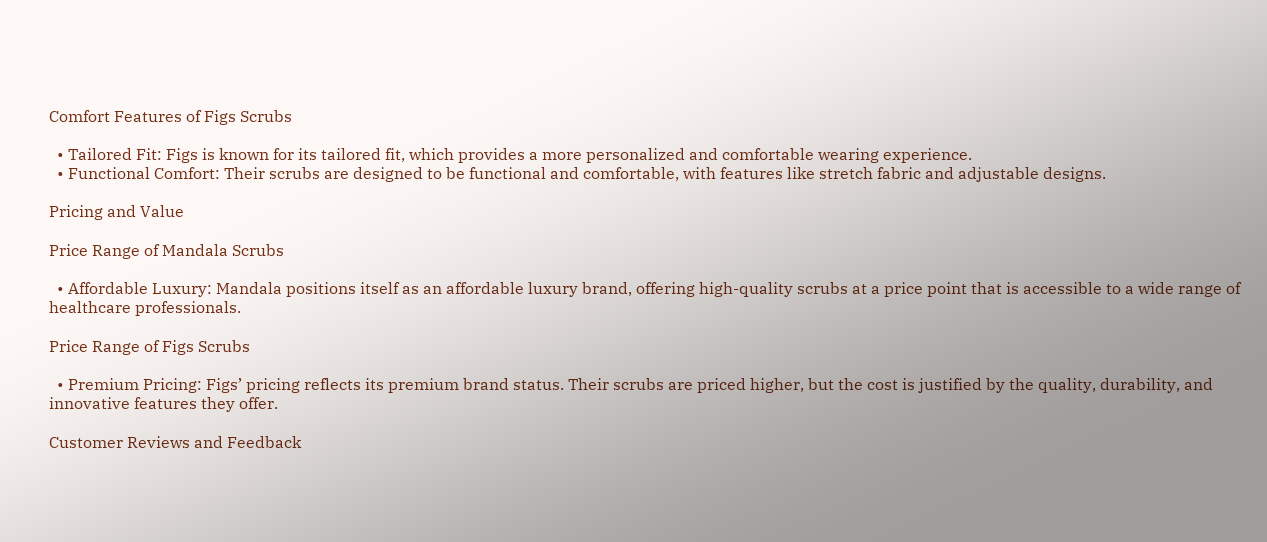Comfort Features of Figs Scrubs

  • Tailored Fit: Figs is known for its tailored fit, which provides a more personalized and comfortable wearing experience.
  • Functional Comfort: Their scrubs are designed to be functional and comfortable, with features like stretch fabric and adjustable designs.

Pricing and Value

Price Range of Mandala Scrubs

  • Affordable Luxury: Mandala positions itself as an affordable luxury brand, offering high-quality scrubs at a price point that is accessible to a wide range of healthcare professionals.

Price Range of Figs Scrubs

  • Premium Pricing: Figs’ pricing reflects its premium brand status. Their scrubs are priced higher, but the cost is justified by the quality, durability, and innovative features they offer.

Customer Reviews and Feedback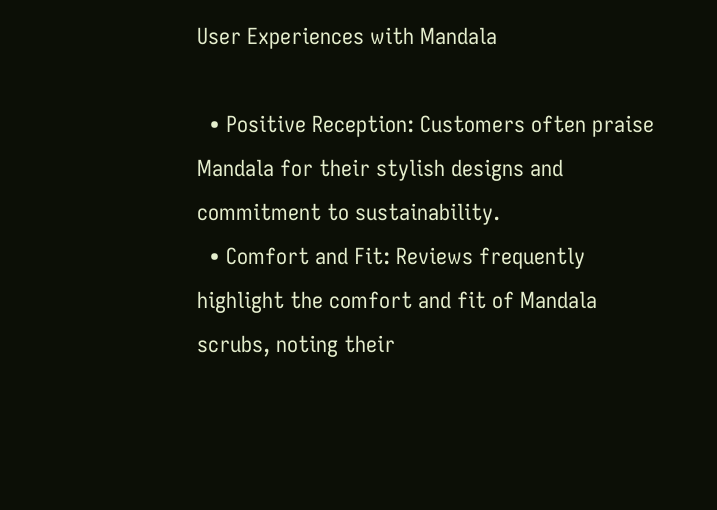User Experiences with Mandala

  • Positive Reception: Customers often praise Mandala for their stylish designs and commitment to sustainability.
  • Comfort and Fit: Reviews frequently highlight the comfort and fit of Mandala scrubs, noting their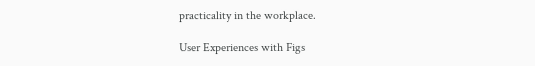practicality in the workplace.

User Experiences with Figs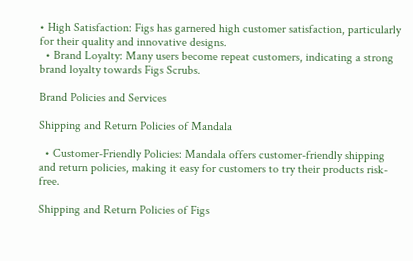• High Satisfaction: Figs has garnered high customer satisfaction, particularly for their quality and innovative designs.
  • Brand Loyalty: Many users become repeat customers, indicating a strong brand loyalty towards Figs Scrubs.

Brand Policies and Services

Shipping and Return Policies of Mandala

  • Customer-Friendly Policies: Mandala offers customer-friendly shipping and return policies, making it easy for customers to try their products risk-free.

Shipping and Return Policies of Figs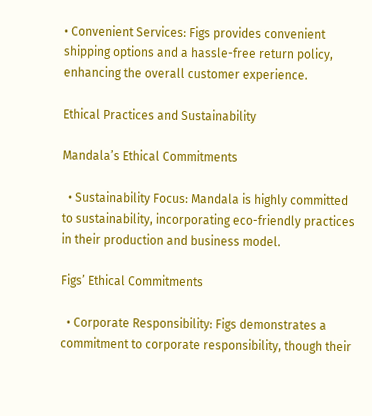• Convenient Services: Figs provides convenient shipping options and a hassle-free return policy, enhancing the overall customer experience.

Ethical Practices and Sustainability

Mandala’s Ethical Commitments

  • Sustainability Focus: Mandala is highly committed to sustainability, incorporating eco-friendly practices in their production and business model.

Figs’ Ethical Commitments

  • Corporate Responsibility: Figs demonstrates a commitment to corporate responsibility, though their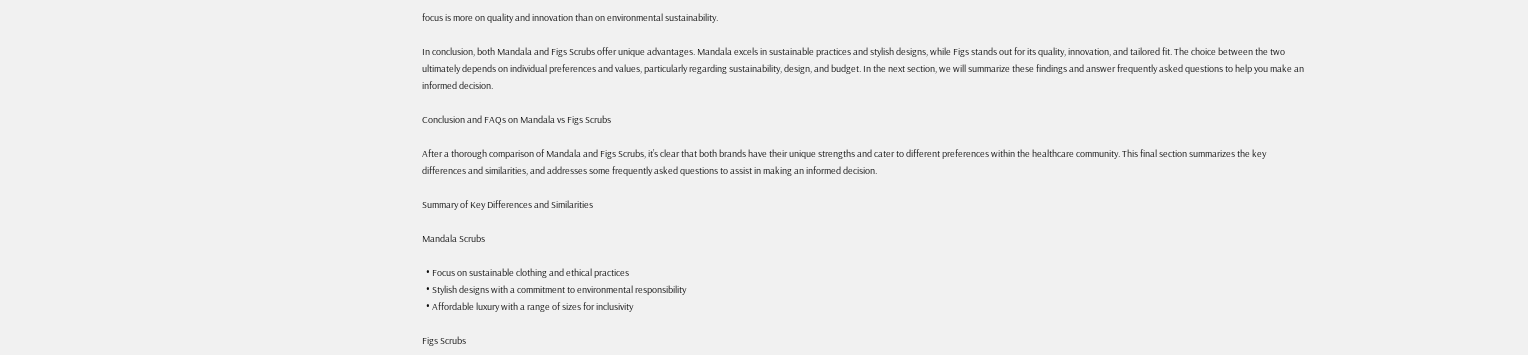focus is more on quality and innovation than on environmental sustainability.

In conclusion, both Mandala and Figs Scrubs offer unique advantages. Mandala excels in sustainable practices and stylish designs, while Figs stands out for its quality, innovation, and tailored fit. The choice between the two ultimately depends on individual preferences and values, particularly regarding sustainability, design, and budget. In the next section, we will summarize these findings and answer frequently asked questions to help you make an informed decision.

Conclusion and FAQs on Mandala vs Figs Scrubs

After a thorough comparison of Mandala and Figs Scrubs, it’s clear that both brands have their unique strengths and cater to different preferences within the healthcare community. This final section summarizes the key differences and similarities, and addresses some frequently asked questions to assist in making an informed decision.

Summary of Key Differences and Similarities

Mandala Scrubs

  • Focus on sustainable clothing and ethical practices
  • Stylish designs with a commitment to environmental responsibility
  • Affordable luxury with a range of sizes for inclusivity

Figs Scrubs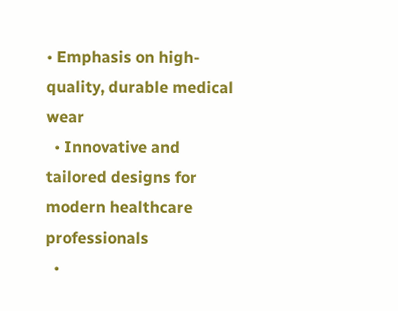• Emphasis on high-quality, durable medical wear
  • Innovative and tailored designs for modern healthcare professionals
  •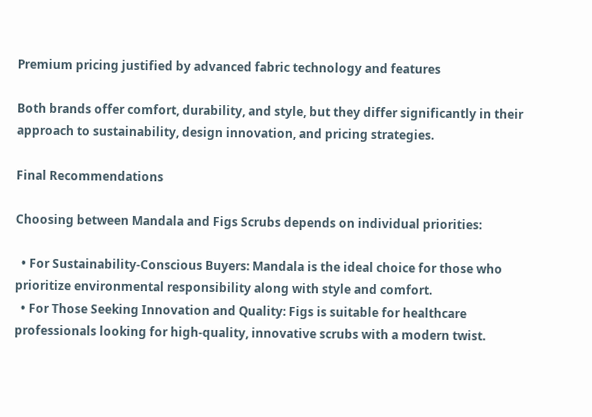Premium pricing justified by advanced fabric technology and features

Both brands offer comfort, durability, and style, but they differ significantly in their approach to sustainability, design innovation, and pricing strategies.

Final Recommendations

Choosing between Mandala and Figs Scrubs depends on individual priorities:

  • For Sustainability-Conscious Buyers: Mandala is the ideal choice for those who prioritize environmental responsibility along with style and comfort.
  • For Those Seeking Innovation and Quality: Figs is suitable for healthcare professionals looking for high-quality, innovative scrubs with a modern twist.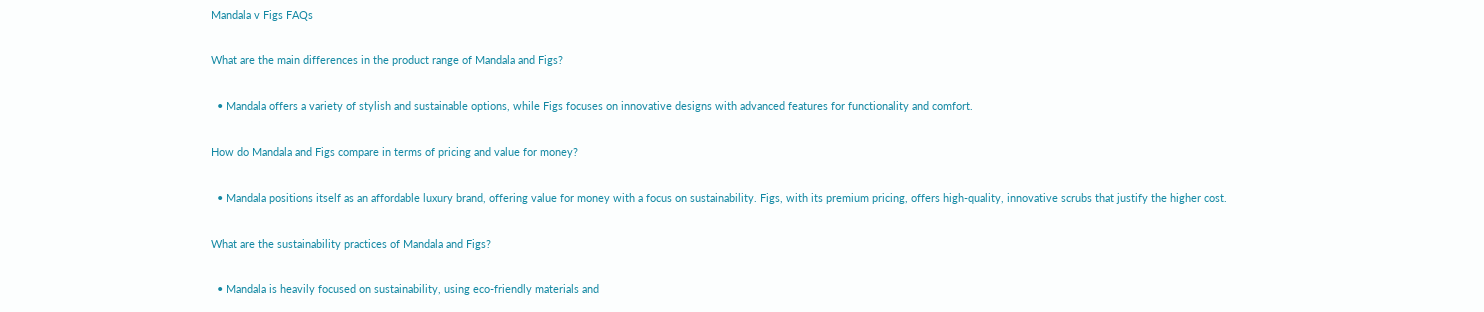Mandala v Figs FAQs

What are the main differences in the product range of Mandala and Figs?

  • Mandala offers a variety of stylish and sustainable options, while Figs focuses on innovative designs with advanced features for functionality and comfort.

How do Mandala and Figs compare in terms of pricing and value for money?

  • Mandala positions itself as an affordable luxury brand, offering value for money with a focus on sustainability. Figs, with its premium pricing, offers high-quality, innovative scrubs that justify the higher cost.

What are the sustainability practices of Mandala and Figs?

  • Mandala is heavily focused on sustainability, using eco-friendly materials and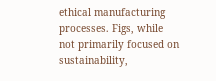ethical manufacturing processes. Figs, while not primarily focused on sustainability,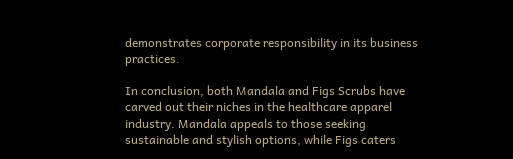demonstrates corporate responsibility in its business practices.

In conclusion, both Mandala and Figs Scrubs have carved out their niches in the healthcare apparel industry. Mandala appeals to those seeking sustainable and stylish options, while Figs caters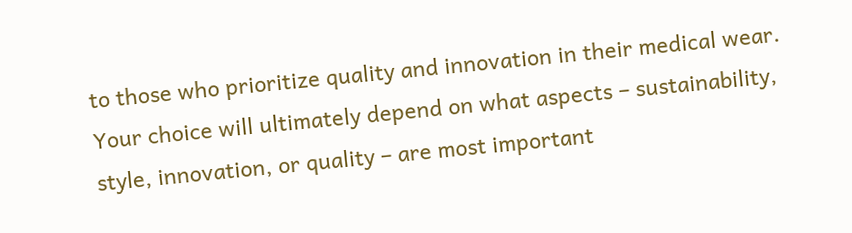to those who prioritize quality and innovation in their medical wear. Your choice will ultimately depend on what aspects – sustainability, style, innovation, or quality – are most important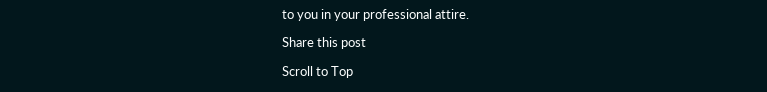to you in your professional attire.

Share this post

Scroll to Top